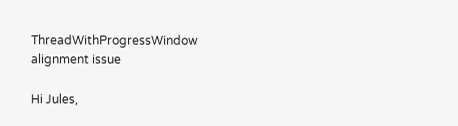ThreadWithProgressWindow alignment issue

Hi Jules,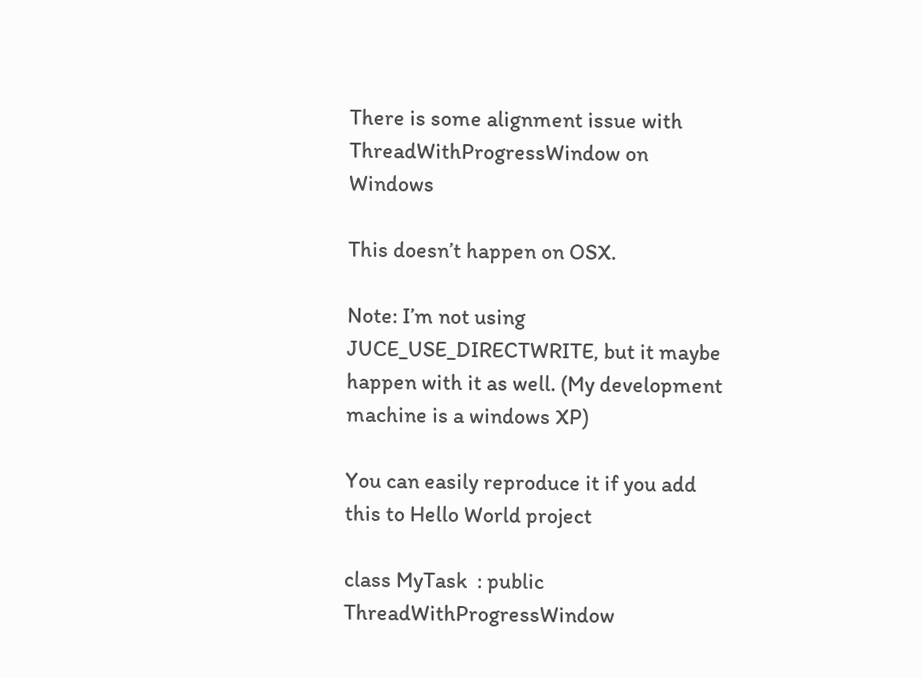There is some alignment issue with ThreadWithProgressWindow on Windows

This doesn’t happen on OSX.

Note: I’m not using JUCE_USE_DIRECTWRITE, but it maybe happen with it as well. (My development machine is a windows XP)

You can easily reproduce it if you add this to Hello World project

class MyTask  : public ThreadWithProgressWindow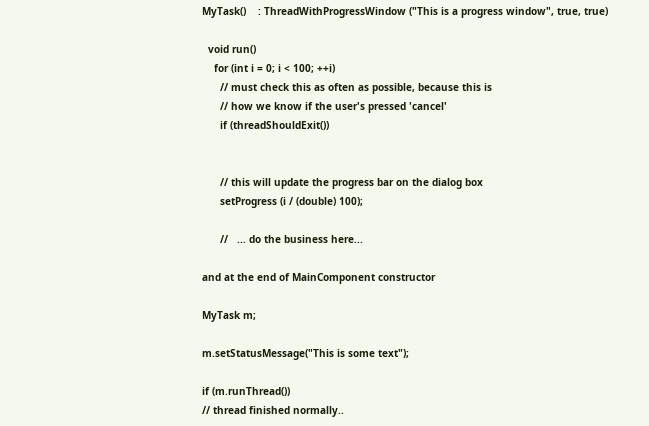MyTask()    : ThreadWithProgressWindow ("This is a progress window", true, true)

  void run()
    for (int i = 0; i < 100; ++i)
      // must check this as often as possible, because this is
      // how we know if the user's pressed 'cancel'
      if (threadShouldExit())


      // this will update the progress bar on the dialog box
      setProgress (i / (double) 100);

      //   ... do the business here...

and at the end of MainComponent constructor

MyTask m;

m.setStatusMessage("This is some text");

if (m.runThread())
// thread finished normally..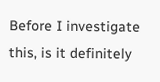Before I investigate this, is it definitely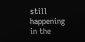still happening in the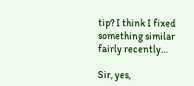tip? I think I fixed something similar fairly recently…

Sir, yes,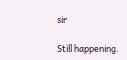sir

Still happening.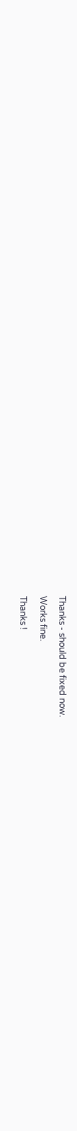Thanks - should be fixed now.

Works fine.

Thanks !